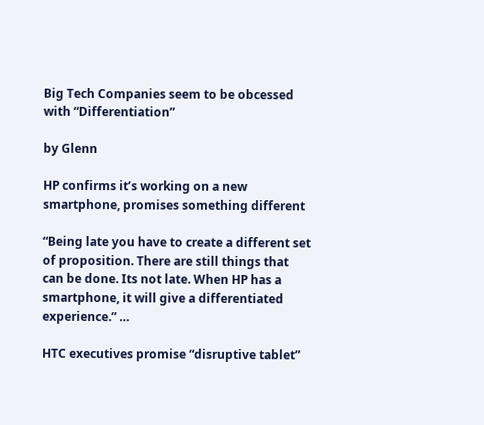Big Tech Companies seem to be obcessed with “Differentiation”

by Glenn

HP confirms it’s working on a new smartphone, promises something different

“Being late you have to create a different set of proposition. There are still things that can be done. Its not late. When HP has a smartphone, it will give a differentiated experience.” …

HTC executives promise “disruptive tablet”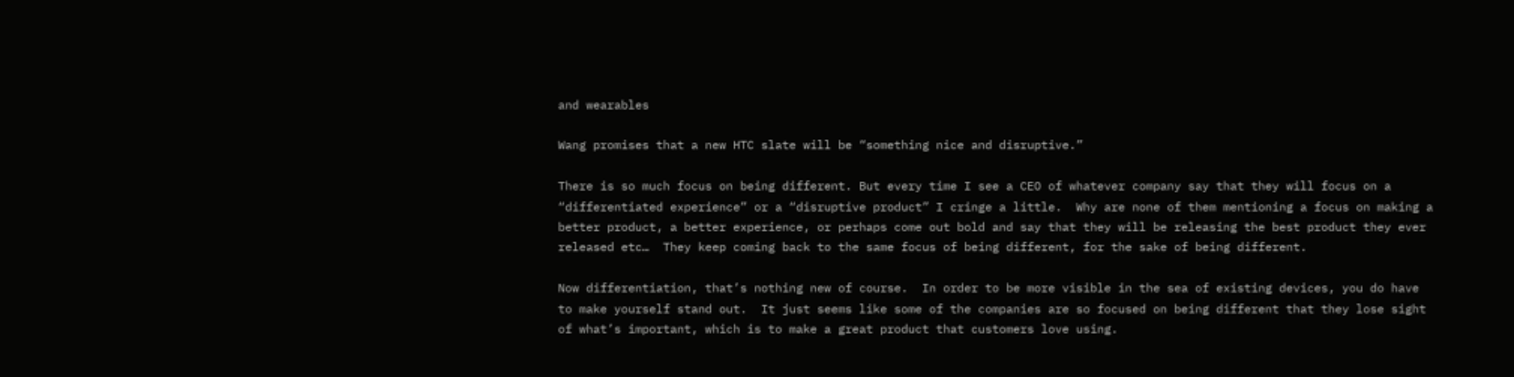and wearables

Wang promises that a new HTC slate will be “something nice and disruptive.”

There is so much focus on being different. But every time I see a CEO of whatever company say that they will focus on a “differentiated experience” or a “disruptive product” I cringe a little.  Why are none of them mentioning a focus on making a better product, a better experience, or perhaps come out bold and say that they will be releasing the best product they ever released etc…  They keep coming back to the same focus of being different, for the sake of being different.

Now differentiation, that’s nothing new of course.  In order to be more visible in the sea of existing devices, you do have to make yourself stand out.  It just seems like some of the companies are so focused on being different that they lose sight of what’s important, which is to make a great product that customers love using.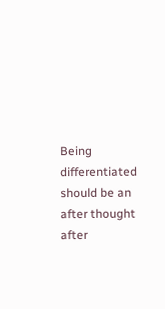Being differentiated should be an after thought after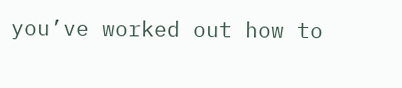you’ve worked out how to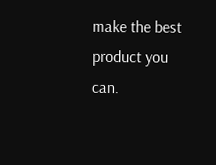make the best product you can.